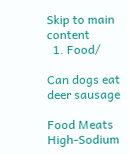Skip to main content
  1. Food/

Can dogs eat deer sausage

Food Meats High-Sodium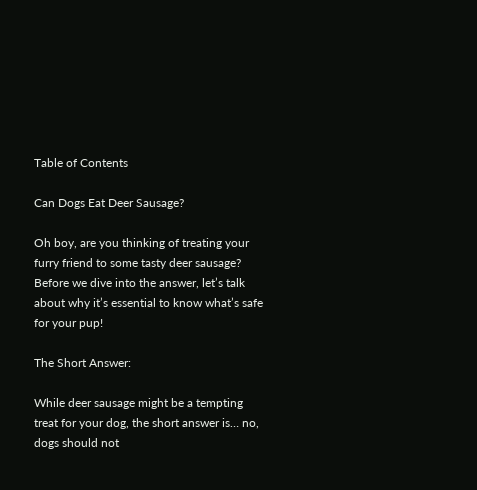Table of Contents

Can Dogs Eat Deer Sausage?

Oh boy, are you thinking of treating your furry friend to some tasty deer sausage? Before we dive into the answer, let’s talk about why it’s essential to know what’s safe for your pup!

The Short Answer:

While deer sausage might be a tempting treat for your dog, the short answer is… no, dogs should not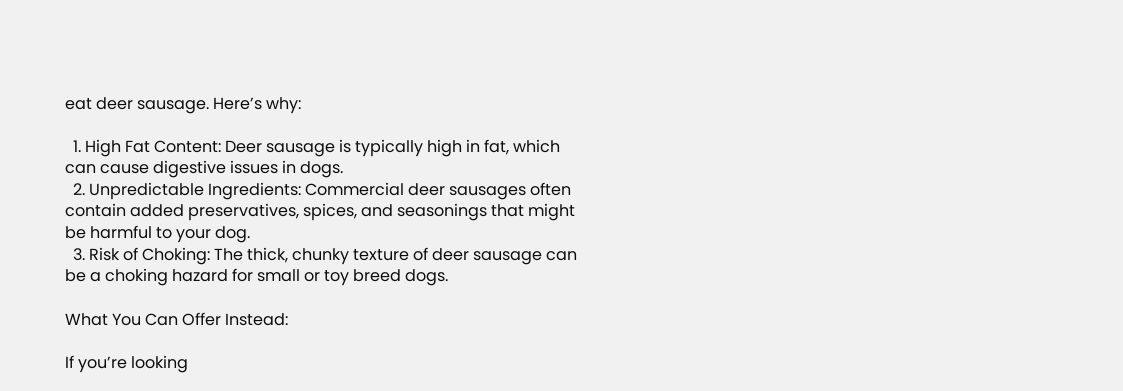eat deer sausage. Here’s why:

  1. High Fat Content: Deer sausage is typically high in fat, which can cause digestive issues in dogs.
  2. Unpredictable Ingredients: Commercial deer sausages often contain added preservatives, spices, and seasonings that might be harmful to your dog.
  3. Risk of Choking: The thick, chunky texture of deer sausage can be a choking hazard for small or toy breed dogs.

What You Can Offer Instead:

If you’re looking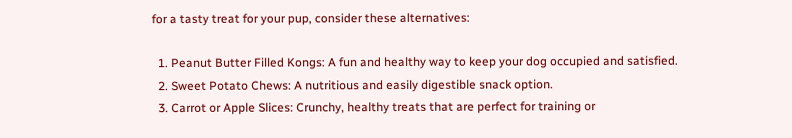for a tasty treat for your pup, consider these alternatives:

  1. Peanut Butter Filled Kongs: A fun and healthy way to keep your dog occupied and satisfied.
  2. Sweet Potato Chews: A nutritious and easily digestible snack option.
  3. Carrot or Apple Slices: Crunchy, healthy treats that are perfect for training or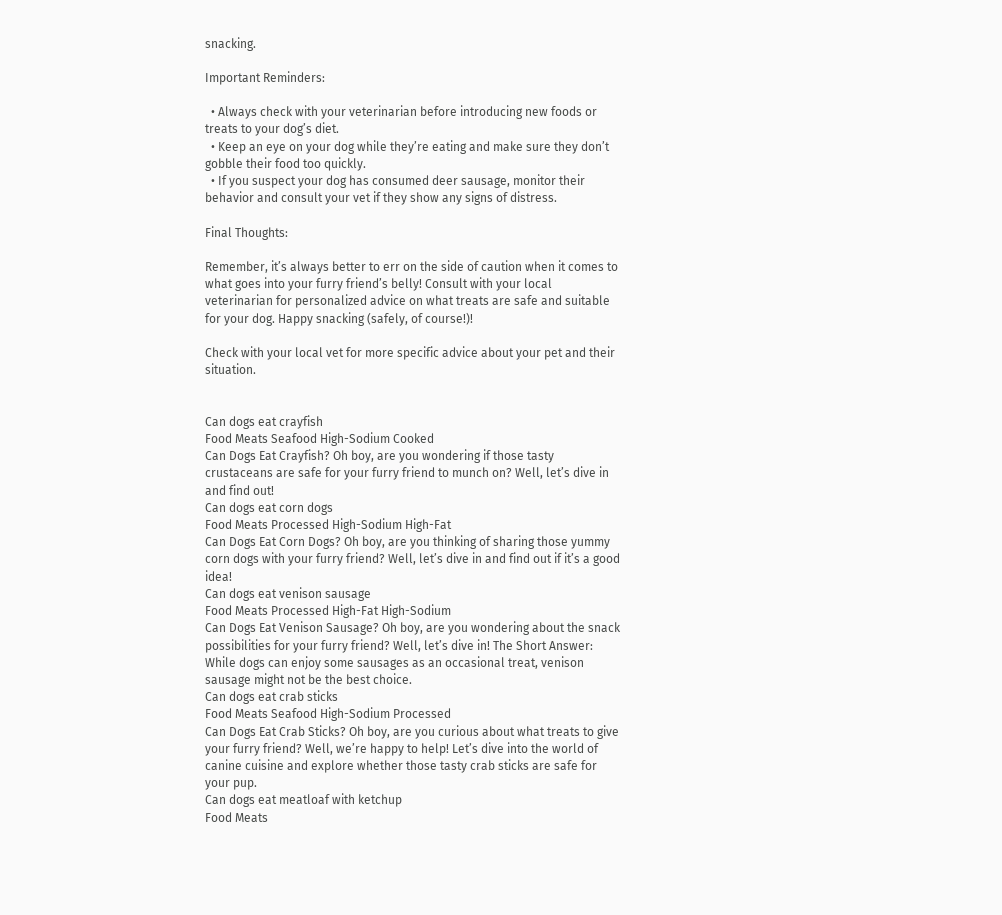snacking.

Important Reminders:

  • Always check with your veterinarian before introducing new foods or treats to your dog’s diet.
  • Keep an eye on your dog while they’re eating and make sure they don’t gobble their food too quickly.
  • If you suspect your dog has consumed deer sausage, monitor their behavior and consult your vet if they show any signs of distress.

Final Thoughts:

Remember, it’s always better to err on the side of caution when it comes to what goes into your furry friend’s belly! Consult with your local veterinarian for personalized advice on what treats are safe and suitable for your dog. Happy snacking (safely, of course!)!

Check with your local vet for more specific advice about your pet and their situation.


Can dogs eat crayfish
Food Meats Seafood High-Sodium Cooked
Can Dogs Eat Crayfish? Oh boy, are you wondering if those tasty crustaceans are safe for your furry friend to munch on? Well, let’s dive in and find out!
Can dogs eat corn dogs
Food Meats Processed High-Sodium High-Fat
Can Dogs Eat Corn Dogs? Oh boy, are you thinking of sharing those yummy corn dogs with your furry friend? Well, let’s dive in and find out if it’s a good idea!
Can dogs eat venison sausage
Food Meats Processed High-Fat High-Sodium
Can Dogs Eat Venison Sausage? Oh boy, are you wondering about the snack possibilities for your furry friend? Well, let’s dive in! The Short Answer: While dogs can enjoy some sausages as an occasional treat, venison sausage might not be the best choice.
Can dogs eat crab sticks
Food Meats Seafood High-Sodium Processed
Can Dogs Eat Crab Sticks? Oh boy, are you curious about what treats to give your furry friend? Well, we’re happy to help! Let’s dive into the world of canine cuisine and explore whether those tasty crab sticks are safe for your pup.
Can dogs eat meatloaf with ketchup
Food Meats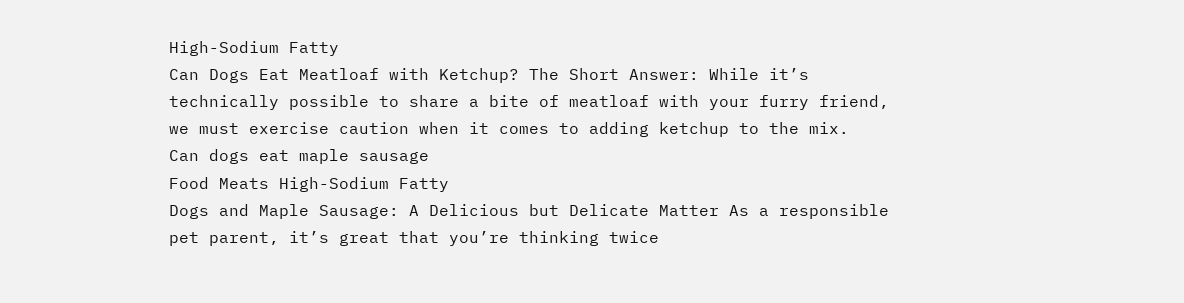High-Sodium Fatty
Can Dogs Eat Meatloaf with Ketchup? The Short Answer: While it’s technically possible to share a bite of meatloaf with your furry friend, we must exercise caution when it comes to adding ketchup to the mix.
Can dogs eat maple sausage
Food Meats High-Sodium Fatty
Dogs and Maple Sausage: A Delicious but Delicate Matter As a responsible pet parent, it’s great that you’re thinking twice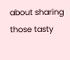about sharing those tasty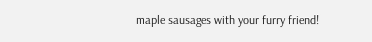maple sausages with your furry friend!